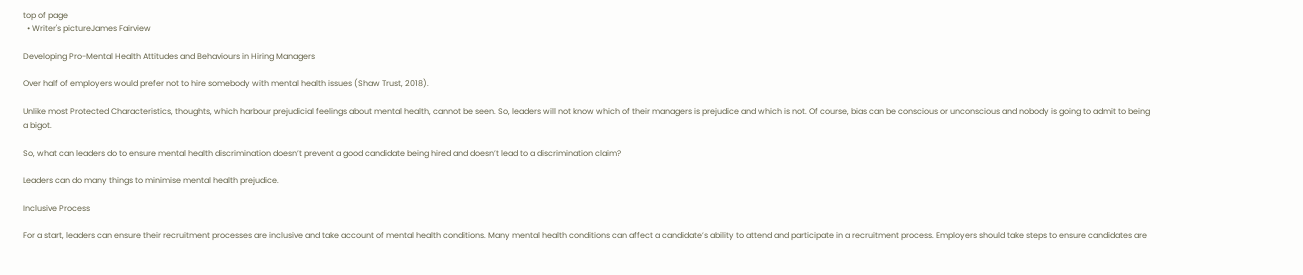top of page
  • Writer's pictureJames Fairview

Developing Pro-Mental Health Attitudes and Behaviours in Hiring Managers

Over half of employers would prefer not to hire somebody with mental health issues (Shaw Trust, 2018).

Unlike most Protected Characteristics, thoughts, which harbour prejudicial feelings about mental health, cannot be seen. So, leaders will not know which of their managers is prejudice and which is not. Of course, bias can be conscious or unconscious and nobody is going to admit to being a bigot.

So, what can leaders do to ensure mental health discrimination doesn’t prevent a good candidate being hired and doesn’t lead to a discrimination claim?

Leaders can do many things to minimise mental health prejudice.

Inclusive Process

For a start, leaders can ensure their recruitment processes are inclusive and take account of mental health conditions. Many mental health conditions can affect a candidate’s ability to attend and participate in a recruitment process. Employers should take steps to ensure candidates are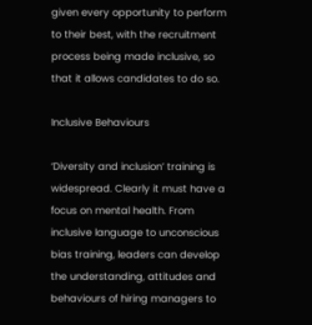given every opportunity to perform to their best, with the recruitment process being made inclusive, so that it allows candidates to do so.

Inclusive Behaviours

‘Diversity and inclusion’ training is widespread. Clearly it must have a focus on mental health. From inclusive language to unconscious bias training, leaders can develop the understanding, attitudes and behaviours of hiring managers to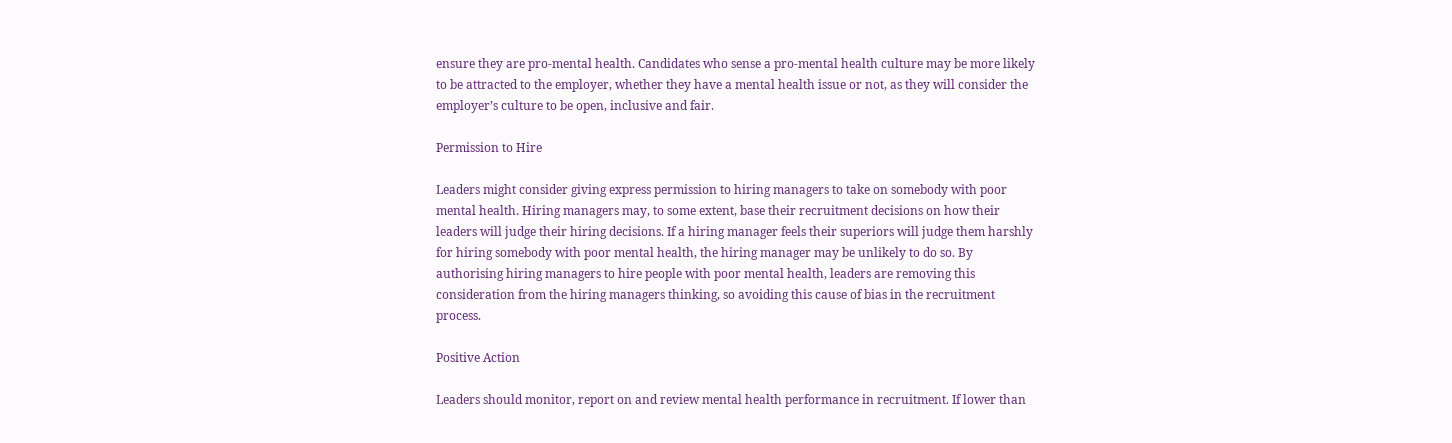ensure they are pro-mental health. Candidates who sense a pro-mental health culture may be more likely to be attracted to the employer, whether they have a mental health issue or not, as they will consider the employer’s culture to be open, inclusive and fair.

Permission to Hire

Leaders might consider giving express permission to hiring managers to take on somebody with poor mental health. Hiring managers may, to some extent, base their recruitment decisions on how their leaders will judge their hiring decisions. If a hiring manager feels their superiors will judge them harshly for hiring somebody with poor mental health, the hiring manager may be unlikely to do so. By authorising hiring managers to hire people with poor mental health, leaders are removing this consideration from the hiring managers thinking, so avoiding this cause of bias in the recruitment process.

Positive Action

Leaders should monitor, report on and review mental health performance in recruitment. If lower than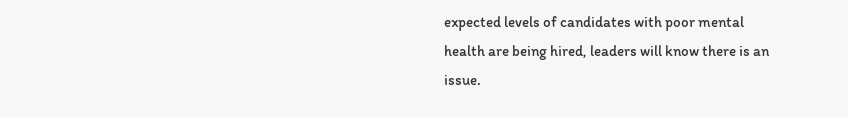expected levels of candidates with poor mental health are being hired, leaders will know there is an issue.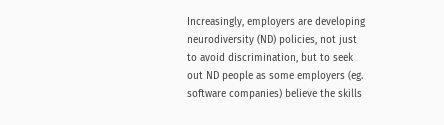Increasingly, employers are developing neurodiversity (ND) policies, not just to avoid discrimination, but to seek out ND people as some employers (eg. software companies) believe the skills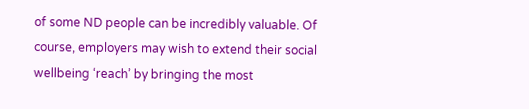of some ND people can be incredibly valuable. Of course, employers may wish to extend their social wellbeing ‘reach’ by bringing the most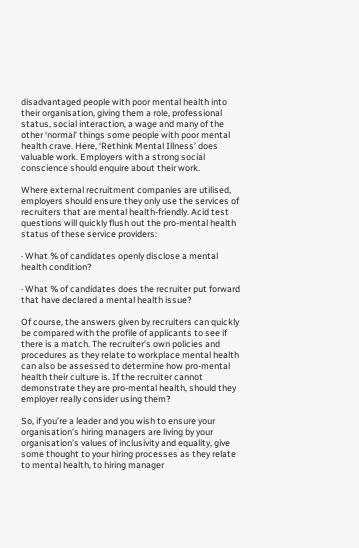disadvantaged people with poor mental health into their organisation, giving them a role, professional status, social interaction, a wage and many of the other ‘normal’ things some people with poor mental health crave. Here, ‘Rethink Mental Illness’ does valuable work. Employers with a strong social conscience should enquire about their work.

Where external recruitment companies are utilised, employers should ensure they only use the services of recruiters that are mental health-friendly. Acid test questions will quickly flush out the pro-mental health status of these service providers:

· What % of candidates openly disclose a mental health condition?

· What % of candidates does the recruiter put forward that have declared a mental health issue?

Of course, the answers given by recruiters can quickly be compared with the profile of applicants to see if there is a match. The recruiter’s own policies and procedures as they relate to workplace mental health can also be assessed to determine how pro-mental health their culture is. If the recruiter cannot demonstrate they are pro-mental health, should they employer really consider using them?

So, if you’re a leader and you wish to ensure your organisation’s hiring managers are living by your organisation’s values of inclusivity and equality, give some thought to your hiring processes as they relate to mental health, to hiring manager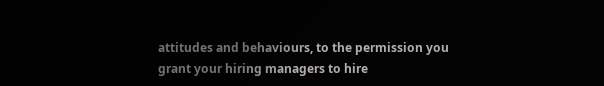attitudes and behaviours, to the permission you grant your hiring managers to hire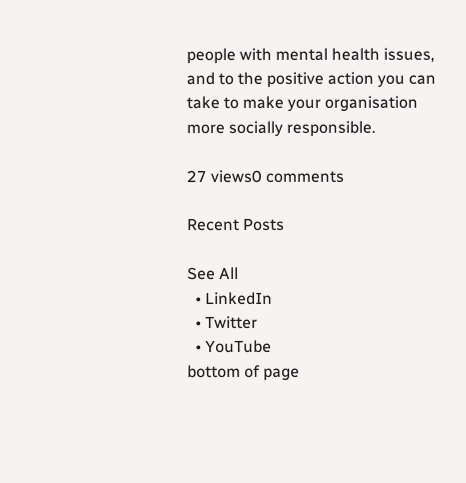people with mental health issues, and to the positive action you can take to make your organisation more socially responsible.

27 views0 comments

Recent Posts

See All
  • LinkedIn
  • Twitter
  • YouTube
bottom of page